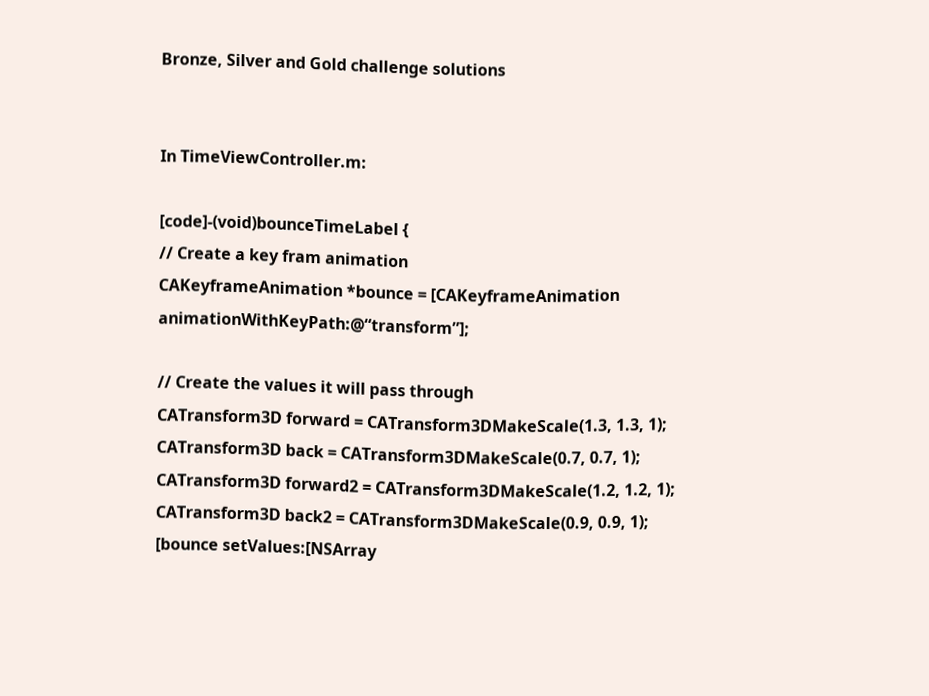Bronze, Silver and Gold challenge solutions


In TimeViewController.m:

[code]-(void)bounceTimeLabel {
// Create a key fram animation
CAKeyframeAnimation *bounce = [CAKeyframeAnimation animationWithKeyPath:@“transform”];

// Create the values it will pass through
CATransform3D forward = CATransform3DMakeScale(1.3, 1.3, 1);
CATransform3D back = CATransform3DMakeScale(0.7, 0.7, 1);
CATransform3D forward2 = CATransform3DMakeScale(1.2, 1.2, 1);
CATransform3D back2 = CATransform3DMakeScale(0.9, 0.9, 1);
[bounce setValues:[NSArray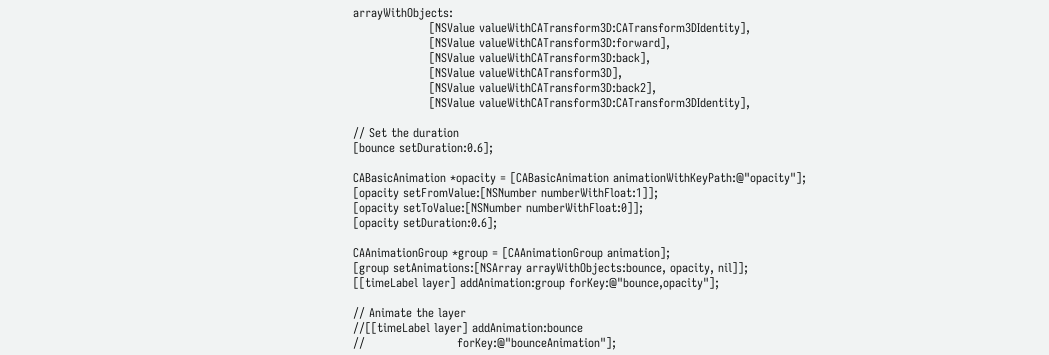arrayWithObjects:
                   [NSValue valueWithCATransform3D:CATransform3DIdentity],
                   [NSValue valueWithCATransform3D:forward],
                   [NSValue valueWithCATransform3D:back],
                   [NSValue valueWithCATransform3D],
                   [NSValue valueWithCATransform3D:back2],
                   [NSValue valueWithCATransform3D:CATransform3DIdentity],

// Set the duration
[bounce setDuration:0.6];

CABasicAnimation *opacity = [CABasicAnimation animationWithKeyPath:@"opacity"];
[opacity setFromValue:[NSNumber numberWithFloat:1]];
[opacity setToValue:[NSNumber numberWithFloat:0]];
[opacity setDuration:0.6];

CAAnimationGroup *group = [CAAnimationGroup animation];
[group setAnimations:[NSArray arrayWithObjects:bounce, opacity, nil]];
[[timeLabel layer] addAnimation:group forKey:@"bounce,opacity"];

// Animate the layer
//[[timeLabel layer] addAnimation:bounce
//                       forKey:@"bounceAnimation"];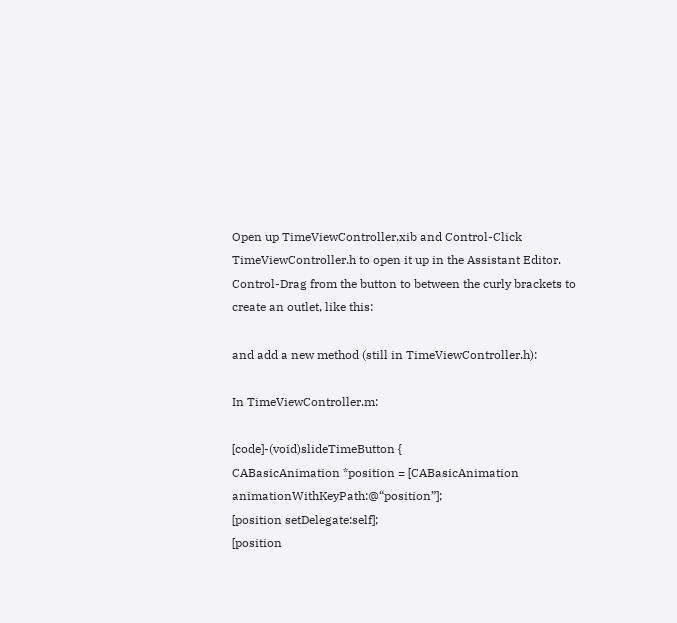Open up TimeViewController.xib and Control-Click TimeViewController.h to open it up in the Assistant Editor. Control-Drag from the button to between the curly brackets to create an outlet, like this:

and add a new method (still in TimeViewController.h):

In TimeViewController.m:

[code]-(void)slideTimeButton {
CABasicAnimation *position = [CABasicAnimation animationWithKeyPath:@“position”];
[position setDelegate:self];
[position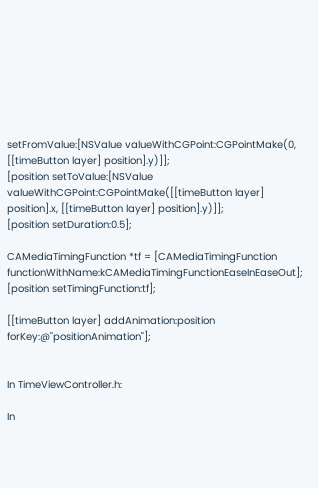setFromValue:[NSValue valueWithCGPoint:CGPointMake(0, [[timeButton layer] position].y)]];
[position setToValue:[NSValue valueWithCGPoint:CGPointMake([[timeButton layer] position].x, [[timeButton layer] position].y)]];
[position setDuration:0.5];

CAMediaTimingFunction *tf = [CAMediaTimingFunction functionWithName:kCAMediaTimingFunctionEaseInEaseOut];
[position setTimingFunction:tf];

[[timeButton layer] addAnimation:position forKey:@"positionAnimation"];


In TimeViewController.h:

In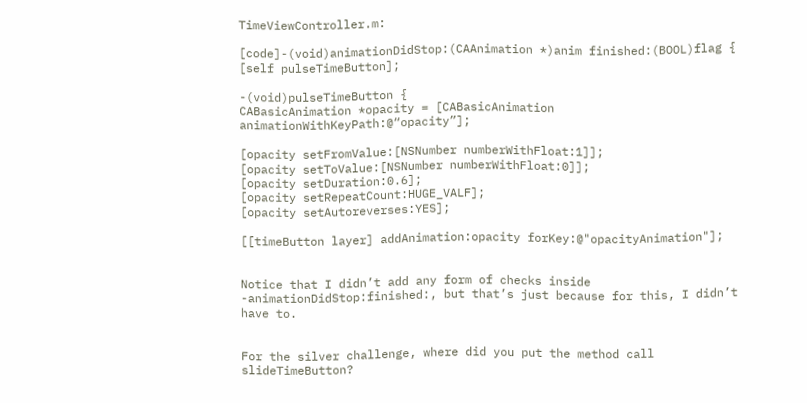TimeViewController.m:

[code]-(void)animationDidStop:(CAAnimation *)anim finished:(BOOL)flag {
[self pulseTimeButton];

-(void)pulseTimeButton {
CABasicAnimation *opacity = [CABasicAnimation animationWithKeyPath:@“opacity”];

[opacity setFromValue:[NSNumber numberWithFloat:1]];
[opacity setToValue:[NSNumber numberWithFloat:0]];
[opacity setDuration:0.6];
[opacity setRepeatCount:HUGE_VALF];
[opacity setAutoreverses:YES];

[[timeButton layer] addAnimation:opacity forKey:@"opacityAnimation"];


Notice that I didn’t add any form of checks inside -animationDidStop:finished:, but that’s just because for this, I didn’t have to.


For the silver challenge, where did you put the method call slideTimeButton?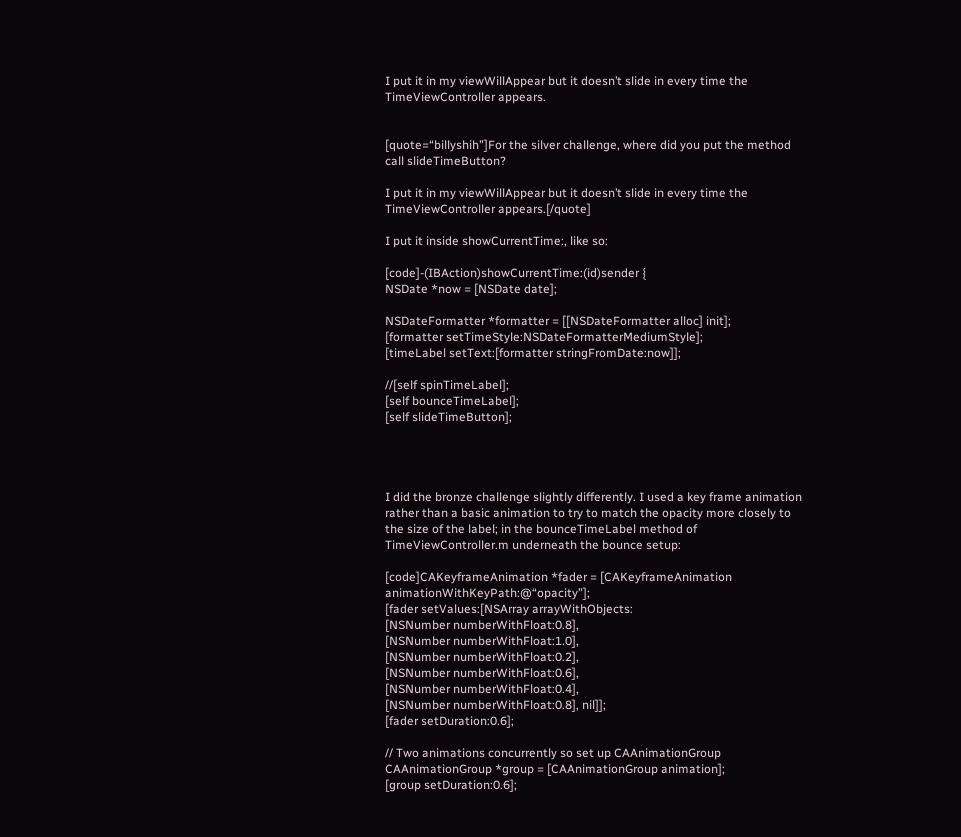I put it in my viewWillAppear but it doesn’t slide in every time the TimeViewController appears.


[quote=“billyshih”]For the silver challenge, where did you put the method call slideTimeButton?

I put it in my viewWillAppear but it doesn’t slide in every time the TimeViewController appears.[/quote]

I put it inside showCurrentTime:, like so:

[code]-(IBAction)showCurrentTime:(id)sender {
NSDate *now = [NSDate date];

NSDateFormatter *formatter = [[NSDateFormatter alloc] init];
[formatter setTimeStyle:NSDateFormatterMediumStyle];
[timeLabel setText:[formatter stringFromDate:now]];

//[self spinTimeLabel];
[self bounceTimeLabel];
[self slideTimeButton];




I did the bronze challenge slightly differently. I used a key frame animation rather than a basic animation to try to match the opacity more closely to the size of the label; in the bounceTimeLabel method of TimeViewController.m underneath the bounce setup:

[code]CAKeyframeAnimation *fader = [CAKeyframeAnimation animationWithKeyPath:@“opacity”];
[fader setValues:[NSArray arrayWithObjects:
[NSNumber numberWithFloat:0.8],
[NSNumber numberWithFloat:1.0],
[NSNumber numberWithFloat:0.2],
[NSNumber numberWithFloat:0.6],
[NSNumber numberWithFloat:0.4],
[NSNumber numberWithFloat:0.8], nil]];
[fader setDuration:0.6];

// Two animations concurrently so set up CAAnimationGroup
CAAnimationGroup *group = [CAAnimationGroup animation];
[group setDuration:0.6];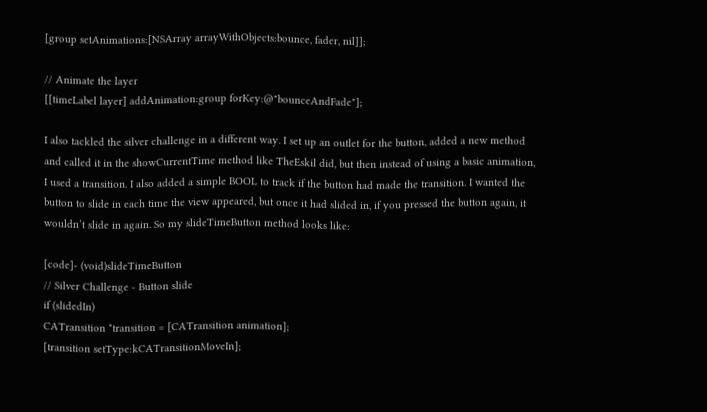[group setAnimations:[NSArray arrayWithObjects:bounce, fader, nil]];

// Animate the layer
[[timeLabel layer] addAnimation:group forKey:@"bounceAndFade"];

I also tackled the silver challenge in a different way. I set up an outlet for the button, added a new method and called it in the showCurrentTime method like TheEskil did, but then instead of using a basic animation, I used a transition. I also added a simple BOOL to track if the button had made the transition. I wanted the button to slide in each time the view appeared, but once it had slided in, if you pressed the button again, it wouldn’t slide in again. So my slideTimeButton method looks like:

[code]- (void)slideTimeButton
// Silver Challenge - Button slide
if (slidedIn)
CATransition *transition = [CATransition animation];
[transition setType:kCATransitionMoveIn];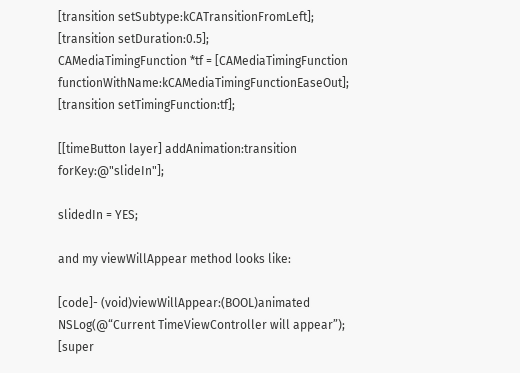[transition setSubtype:kCATransitionFromLeft];
[transition setDuration:0.5];
CAMediaTimingFunction *tf = [CAMediaTimingFunction functionWithName:kCAMediaTimingFunctionEaseOut];
[transition setTimingFunction:tf];

[[timeButton layer] addAnimation:transition forKey:@"slideIn"];

slidedIn = YES;

and my viewWillAppear method looks like:

[code]- (void)viewWillAppear:(BOOL)animated
NSLog(@“Current TimeViewController will appear”);
[super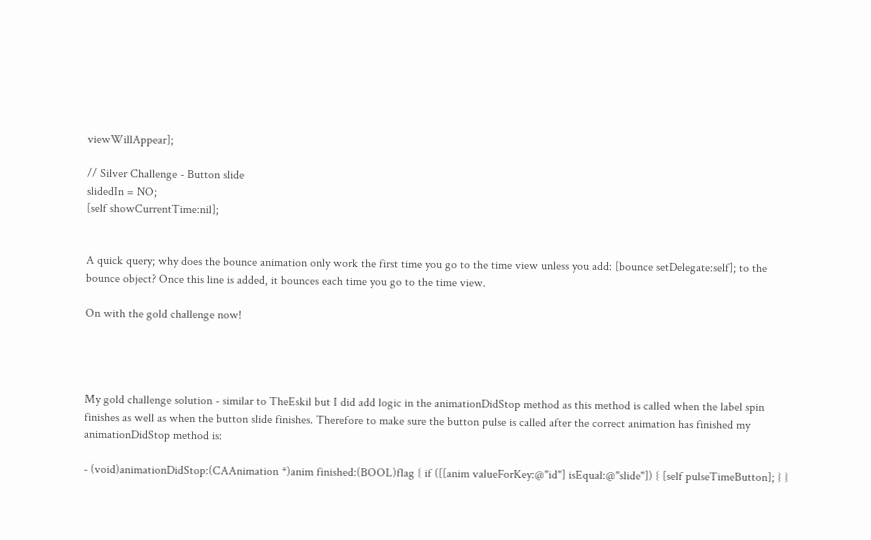viewWillAppear];

// Silver Challenge - Button slide
slidedIn = NO;
[self showCurrentTime:nil];


A quick query; why does the bounce animation only work the first time you go to the time view unless you add: [bounce setDelegate:self]; to the bounce object? Once this line is added, it bounces each time you go to the time view.

On with the gold challenge now!




My gold challenge solution - similar to TheEskil but I did add logic in the animationDidStop method as this method is called when the label spin finishes as well as when the button slide finishes. Therefore to make sure the button pulse is called after the correct animation has finished my animationDidStop method is:

- (void)animationDidStop:(CAAnimation *)anim finished:(BOOL)flag { if ([[anim valueForKey:@"id"] isEqual:@"slide"]) { [self pulseTimeButton]; } }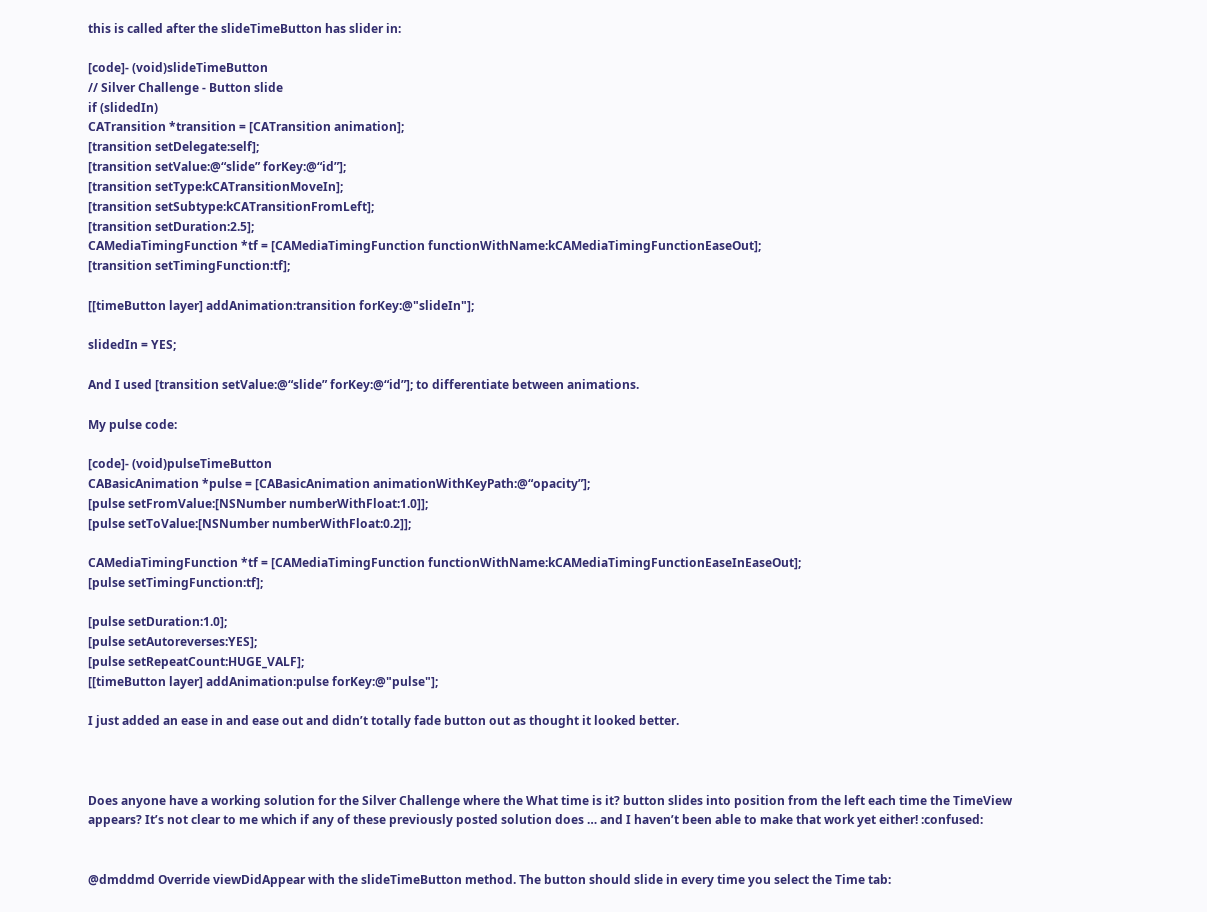this is called after the slideTimeButton has slider in:

[code]- (void)slideTimeButton
// Silver Challenge - Button slide
if (slidedIn)
CATransition *transition = [CATransition animation];
[transition setDelegate:self];
[transition setValue:@“slide” forKey:@“id”];
[transition setType:kCATransitionMoveIn];
[transition setSubtype:kCATransitionFromLeft];
[transition setDuration:2.5];
CAMediaTimingFunction *tf = [CAMediaTimingFunction functionWithName:kCAMediaTimingFunctionEaseOut];
[transition setTimingFunction:tf];

[[timeButton layer] addAnimation:transition forKey:@"slideIn"];

slidedIn = YES;

And I used [transition setValue:@“slide” forKey:@“id”]; to differentiate between animations.

My pulse code:

[code]- (void)pulseTimeButton
CABasicAnimation *pulse = [CABasicAnimation animationWithKeyPath:@“opacity”];
[pulse setFromValue:[NSNumber numberWithFloat:1.0]];
[pulse setToValue:[NSNumber numberWithFloat:0.2]];

CAMediaTimingFunction *tf = [CAMediaTimingFunction functionWithName:kCAMediaTimingFunctionEaseInEaseOut];
[pulse setTimingFunction:tf];

[pulse setDuration:1.0];
[pulse setAutoreverses:YES];
[pulse setRepeatCount:HUGE_VALF];
[[timeButton layer] addAnimation:pulse forKey:@"pulse"];

I just added an ease in and ease out and didn’t totally fade button out as thought it looked better.



Does anyone have a working solution for the Silver Challenge where the What time is it? button slides into position from the left each time the TimeView appears? It’s not clear to me which if any of these previously posted solution does … and I haven’t been able to make that work yet either! :confused:


@dmddmd Override viewDidAppear with the slideTimeButton method. The button should slide in every time you select the Time tab: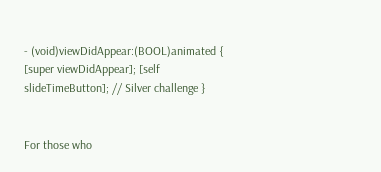- (void)viewDidAppear:(BOOL)animated { [super viewDidAppear]; [self slideTimeButton]; // Silver challenge }


For those who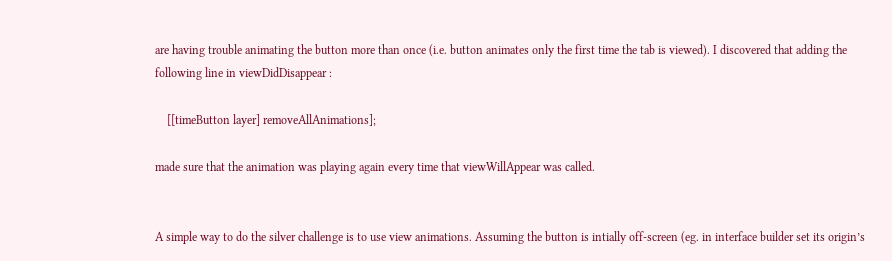are having trouble animating the button more than once (i.e. button animates only the first time the tab is viewed). I discovered that adding the following line in viewDidDisappear :

    [[timeButton layer] removeAllAnimations];

made sure that the animation was playing again every time that viewWillAppear was called.


A simple way to do the silver challenge is to use view animations. Assuming the button is intially off-screen (eg. in interface builder set its origin’s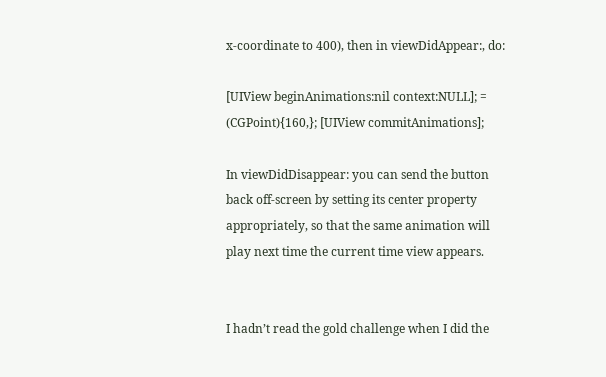x-coordinate to 400), then in viewDidAppear:, do:

[UIView beginAnimations:nil context:NULL]; = (CGPoint){160,}; [UIView commitAnimations];

In viewDidDisappear: you can send the button back off-screen by setting its center property appropriately, so that the same animation will play next time the current time view appears.


I hadn’t read the gold challenge when I did the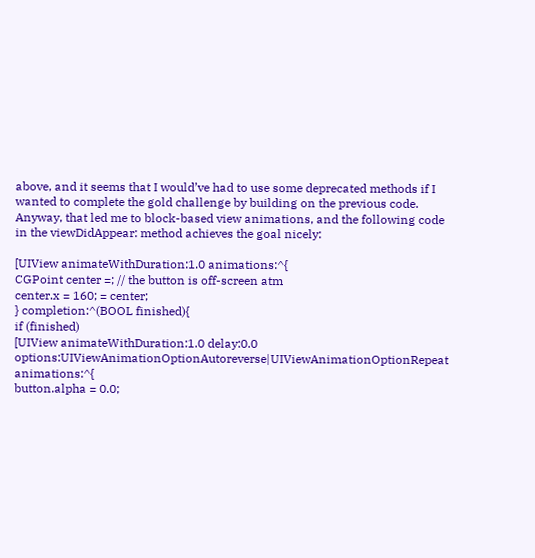above, and it seems that I would’ve had to use some deprecated methods if I wanted to complete the gold challenge by building on the previous code. Anyway, that led me to block-based view animations, and the following code in the viewDidAppear: method achieves the goal nicely:

[UIView animateWithDuration:1.0 animations:^{
CGPoint center =; // the button is off-screen atm
center.x = 160; = center;
} completion:^(BOOL finished){
if (finished)
[UIView animateWithDuration:1.0 delay:0.0 options:UIViewAnimationOptionAutoreverse|UIViewAnimationOptionRepeat animations:^{
button.alpha = 0.0;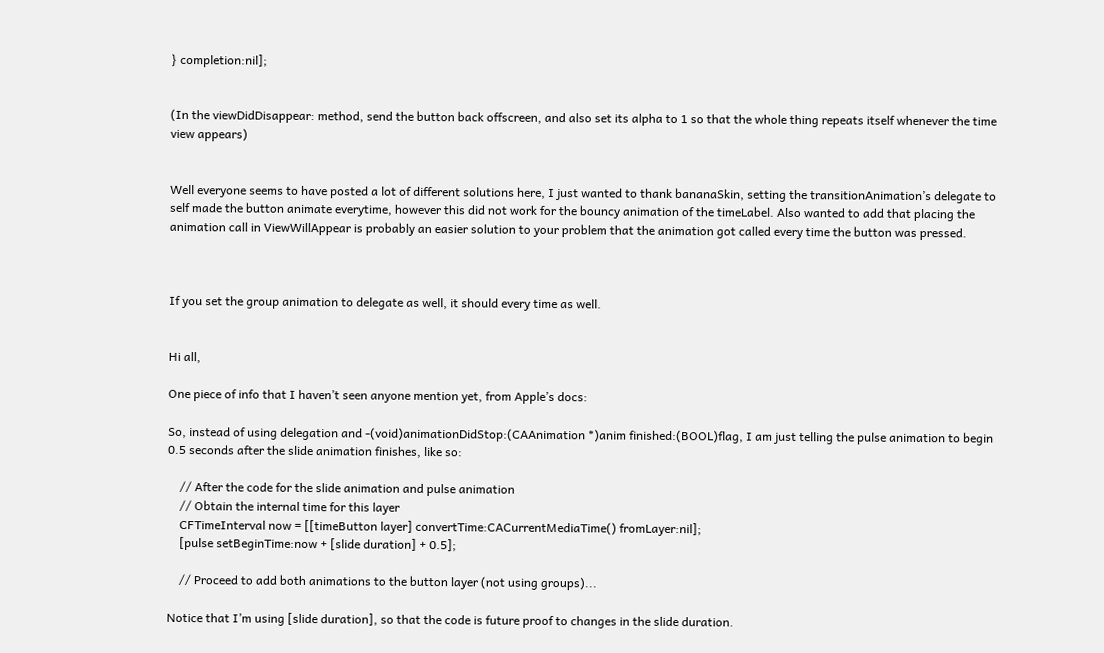} completion:nil];


(In the viewDidDisappear: method, send the button back offscreen, and also set its alpha to 1 so that the whole thing repeats itself whenever the time view appears)


Well everyone seems to have posted a lot of different solutions here, I just wanted to thank bananaSkin, setting the transitionAnimation’s delegate to self made the button animate everytime, however this did not work for the bouncy animation of the timeLabel. Also wanted to add that placing the animation call in ViewWillAppear is probably an easier solution to your problem that the animation got called every time the button was pressed.



If you set the group animation to delegate as well, it should every time as well.


Hi all,

One piece of info that I haven’t seen anyone mention yet, from Apple’s docs:

So, instead of using delegation and -(void)animationDidStop:(CAAnimation *)anim finished:(BOOL)flag, I am just telling the pulse animation to begin 0.5 seconds after the slide animation finishes, like so:

    // After the code for the slide animation and pulse animation
    // Obtain the internal time for this layer
    CFTimeInterval now = [[timeButton layer] convertTime:CACurrentMediaTime() fromLayer:nil];
    [pulse setBeginTime:now + [slide duration] + 0.5];

    // Proceed to add both animations to the button layer (not using groups)...

Notice that I’m using [slide duration], so that the code is future proof to changes in the slide duration.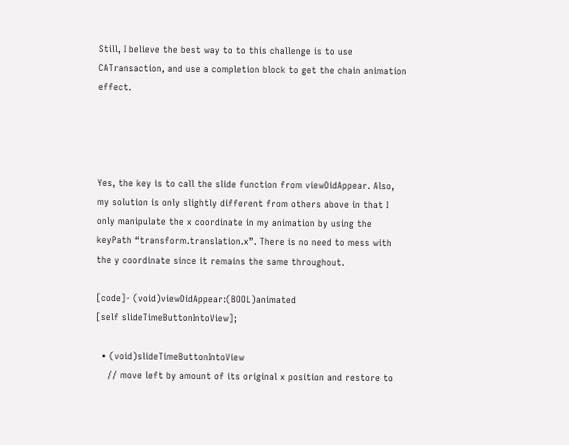Still, I believe the best way to to this challenge is to use CATransaction, and use a completion block to get the chain animation effect.




Yes, the key is to call the slide function from viewDidAppear. Also, my solution is only slightly different from others above in that I only manipulate the x coordinate in my animation by using the keyPath “transform.translation.x”. There is no need to mess with the y coordinate since it remains the same throughout.

[code]- (void)viewDidAppear:(BOOL)animated
[self slideTimeButtonIntoView];

  • (void)slideTimeButtonIntoView
    // move left by amount of its original x position and restore to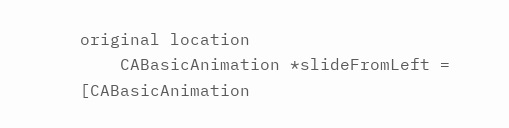original location
    CABasicAnimation *slideFromLeft = [CABasicAnimation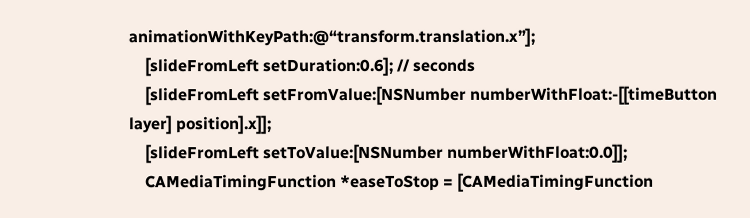animationWithKeyPath:@“transform.translation.x”];
    [slideFromLeft setDuration:0.6]; // seconds
    [slideFromLeft setFromValue:[NSNumber numberWithFloat:-[[timeButton layer] position].x]];
    [slideFromLeft setToValue:[NSNumber numberWithFloat:0.0]];
    CAMediaTimingFunction *easeToStop = [CAMediaTimingFunction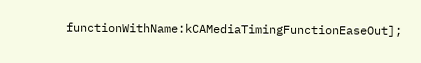functionWithName:kCAMediaTimingFunctionEaseOut];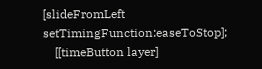[slideFromLeft setTimingFunction:easeToStop];
    [[timeButton layer]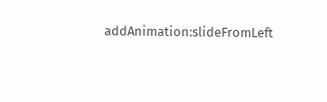addAnimation:slideFromLeft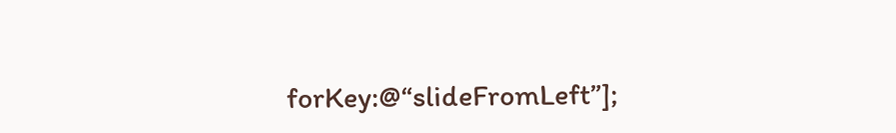forKey:@“slideFromLeft”];